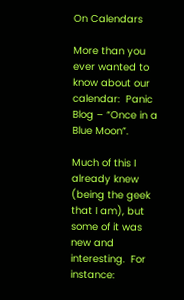On Calendars

More than you ever wanted to know about our calendar:  Panic Blog – “Once in a Blue Moon”.

Much of this I already knew (being the geek that I am), but some of it was new and interesting.  For instance: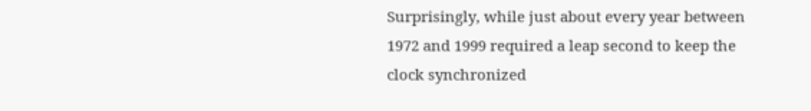Surprisingly, while just about every year between 1972 and 1999 required a leap second to keep the clock synchronized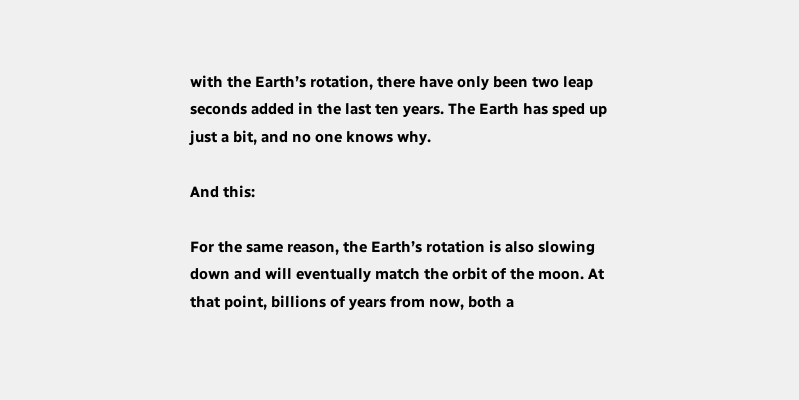with the Earth’s rotation, there have only been two leap seconds added in the last ten years. The Earth has sped up just a bit, and no one knows why.

And this:

For the same reason, the Earth’s rotation is also slowing down and will eventually match the orbit of the moon. At that point, billions of years from now, both a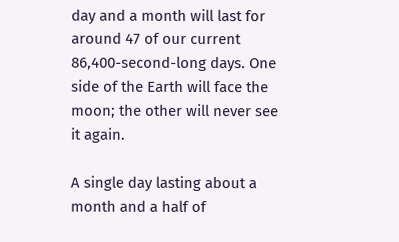day and a month will last for around 47 of our current 86,400-second-long days. One side of the Earth will face the moon; the other will never see it again.

A single day lasting about a month and a half of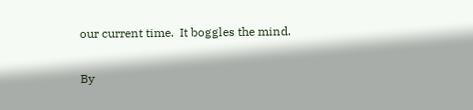our current time.  It boggles the mind.

By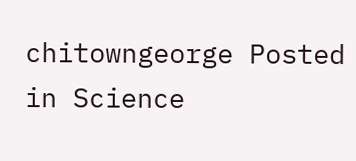chitowngeorge Posted in Science